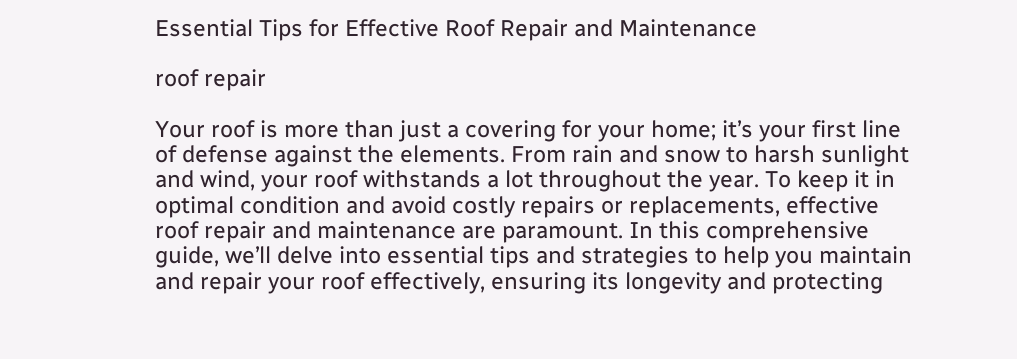Essential Tips for Effective Roof Repair and Maintenance

roof repair

Your roof is more than just a covering for your home; it’s your first line of defense against the elements. From rain and snow to harsh sunlight and wind, your roof withstands a lot throughout the year. To keep it in optimal condition and avoid costly repairs or replacements, effective roof repair and maintenance are paramount. In this comprehensive guide, we’ll delve into essential tips and strategies to help you maintain and repair your roof effectively, ensuring its longevity and protecting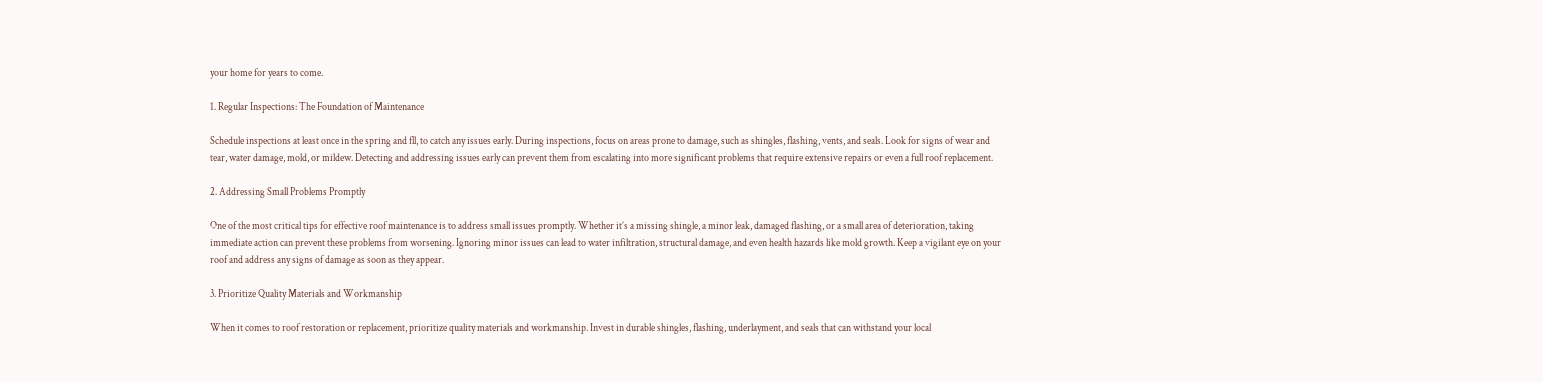your home for years to come.

1. Regular Inspections: The Foundation of Maintenance

Schedule inspections at least once in the spring and fll, to catch any issues early. During inspections, focus on areas prone to damage, such as shingles, flashing, vents, and seals. Look for signs of wear and tear, water damage, mold, or mildew. Detecting and addressing issues early can prevent them from escalating into more significant problems that require extensive repairs or even a full roof replacement.

2. Addressing Small Problems Promptly

One of the most critical tips for effective roof maintenance is to address small issues promptly. Whether it’s a missing shingle, a minor leak, damaged flashing, or a small area of deterioration, taking immediate action can prevent these problems from worsening. Ignoring minor issues can lead to water infiltration, structural damage, and even health hazards like mold growth. Keep a vigilant eye on your roof and address any signs of damage as soon as they appear.

3. Prioritize Quality Materials and Workmanship

When it comes to roof restoration or replacement, prioritize quality materials and workmanship. Invest in durable shingles, flashing, underlayment, and seals that can withstand your local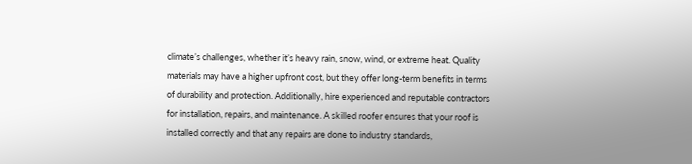climate’s challenges, whether it’s heavy rain, snow, wind, or extreme heat. Quality materials may have a higher upfront cost, but they offer long-term benefits in terms of durability and protection. Additionally, hire experienced and reputable contractors for installation, repairs, and maintenance. A skilled roofer ensures that your roof is installed correctly and that any repairs are done to industry standards,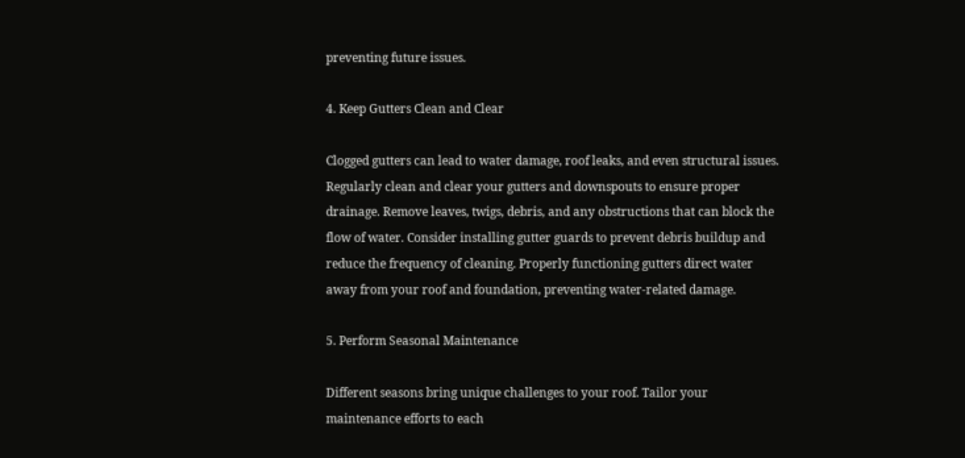preventing future issues.

4. Keep Gutters Clean and Clear

Clogged gutters can lead to water damage, roof leaks, and even structural issues. Regularly clean and clear your gutters and downspouts to ensure proper drainage. Remove leaves, twigs, debris, and any obstructions that can block the flow of water. Consider installing gutter guards to prevent debris buildup and reduce the frequency of cleaning. Properly functioning gutters direct water away from your roof and foundation, preventing water-related damage.

5. Perform Seasonal Maintenance

Different seasons bring unique challenges to your roof. Tailor your maintenance efforts to each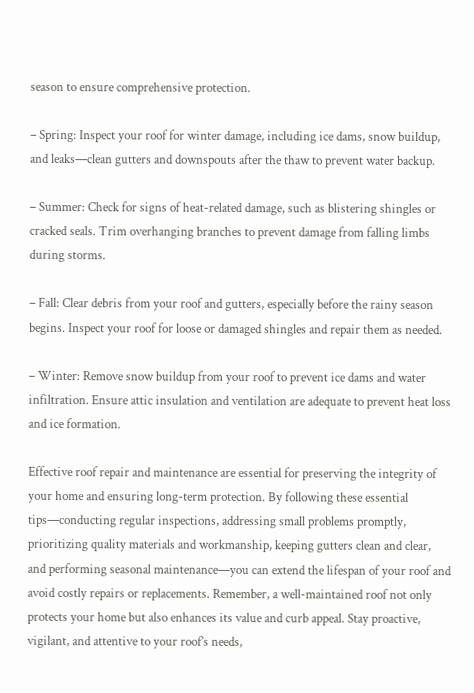season to ensure comprehensive protection.

– Spring: Inspect your roof for winter damage, including ice dams, snow buildup, and leaks—clean gutters and downspouts after the thaw to prevent water backup.

– Summer: Check for signs of heat-related damage, such as blistering shingles or cracked seals. Trim overhanging branches to prevent damage from falling limbs during storms.

– Fall: Clear debris from your roof and gutters, especially before the rainy season begins. Inspect your roof for loose or damaged shingles and repair them as needed.

– Winter: Remove snow buildup from your roof to prevent ice dams and water infiltration. Ensure attic insulation and ventilation are adequate to prevent heat loss and ice formation.

Effective roof repair and maintenance are essential for preserving the integrity of your home and ensuring long-term protection. By following these essential tips—conducting regular inspections, addressing small problems promptly, prioritizing quality materials and workmanship, keeping gutters clean and clear, and performing seasonal maintenance—you can extend the lifespan of your roof and avoid costly repairs or replacements. Remember, a well-maintained roof not only protects your home but also enhances its value and curb appeal. Stay proactive, vigilant, and attentive to your roof’s needs,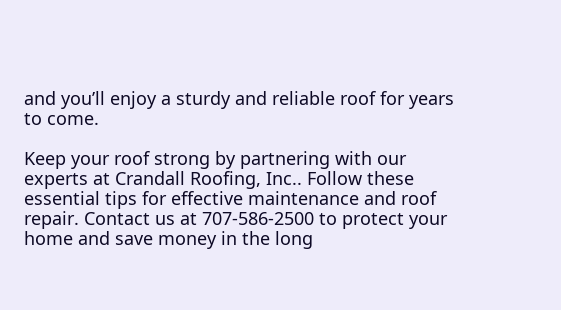and you’ll enjoy a sturdy and reliable roof for years to come.

Keep your roof strong by partnering with our experts at Crandall Roofing, Inc.. Follow these essential tips for effective maintenance and roof repair. Contact us at 707-586-2500 to protect your home and save money in the long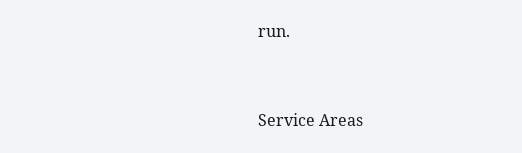run.



Service Areas